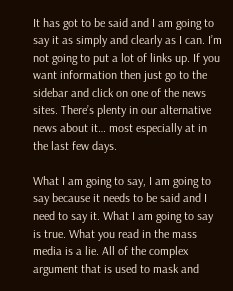It has got to be said and I am going to say it as simply and clearly as I can. I’m not going to put a lot of links up. If you want information then just go to the sidebar and click on one of the news sites. There’s plenty in our alternative news about it… most especially at in the last few days.

What I am going to say, I am going to say because it needs to be said and I need to say it. What I am going to say is true. What you read in the mass media is a lie. All of the complex argument that is used to mask and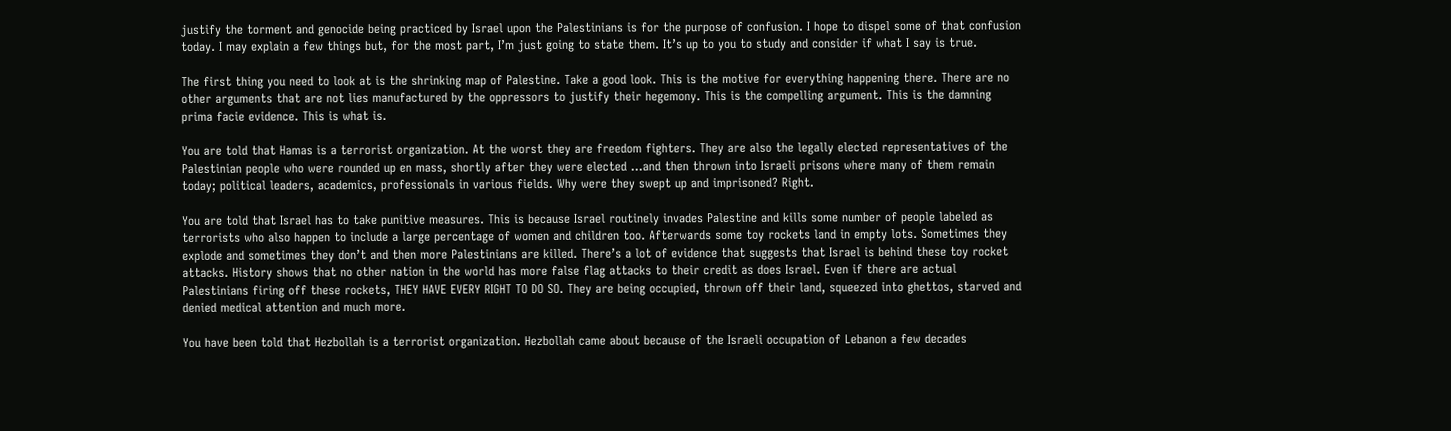justify the torment and genocide being practiced by Israel upon the Palestinians is for the purpose of confusion. I hope to dispel some of that confusion today. I may explain a few things but, for the most part, I’m just going to state them. It’s up to you to study and consider if what I say is true.

The first thing you need to look at is the shrinking map of Palestine. Take a good look. This is the motive for everything happening there. There are no other arguments that are not lies manufactured by the oppressors to justify their hegemony. This is the compelling argument. This is the damning prima facie evidence. This is what is.

You are told that Hamas is a terrorist organization. At the worst they are freedom fighters. They are also the legally elected representatives of the Palestinian people who were rounded up en mass, shortly after they were elected …and then thrown into Israeli prisons where many of them remain today; political leaders, academics, professionals in various fields. Why were they swept up and imprisoned? Right.

You are told that Israel has to take punitive measures. This is because Israel routinely invades Palestine and kills some number of people labeled as terrorists who also happen to include a large percentage of women and children too. Afterwards some toy rockets land in empty lots. Sometimes they explode and sometimes they don’t and then more Palestinians are killed. There’s a lot of evidence that suggests that Israel is behind these toy rocket attacks. History shows that no other nation in the world has more false flag attacks to their credit as does Israel. Even if there are actual Palestinians firing off these rockets, THEY HAVE EVERY RIGHT TO DO SO. They are being occupied, thrown off their land, squeezed into ghettos, starved and denied medical attention and much more.

You have been told that Hezbollah is a terrorist organization. Hezbollah came about because of the Israeli occupation of Lebanon a few decades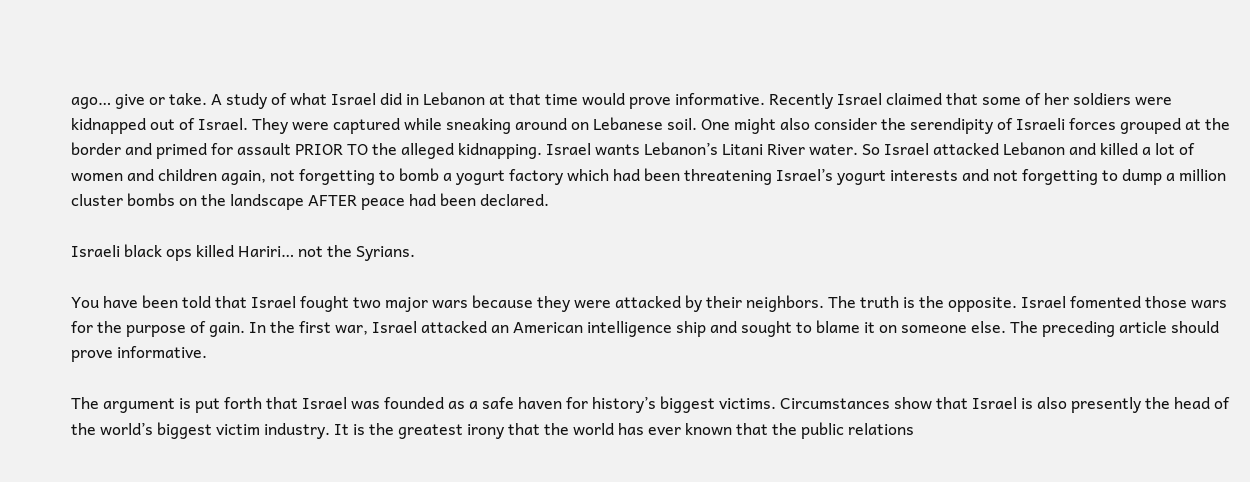ago… give or take. A study of what Israel did in Lebanon at that time would prove informative. Recently Israel claimed that some of her soldiers were kidnapped out of Israel. They were captured while sneaking around on Lebanese soil. One might also consider the serendipity of Israeli forces grouped at the border and primed for assault PRIOR TO the alleged kidnapping. Israel wants Lebanon’s Litani River water. So Israel attacked Lebanon and killed a lot of women and children again, not forgetting to bomb a yogurt factory which had been threatening Israel’s yogurt interests and not forgetting to dump a million cluster bombs on the landscape AFTER peace had been declared.

Israeli black ops killed Hariri… not the Syrians.

You have been told that Israel fought two major wars because they were attacked by their neighbors. The truth is the opposite. Israel fomented those wars for the purpose of gain. In the first war, Israel attacked an American intelligence ship and sought to blame it on someone else. The preceding article should prove informative.

The argument is put forth that Israel was founded as a safe haven for history’s biggest victims. Circumstances show that Israel is also presently the head of the world’s biggest victim industry. It is the greatest irony that the world has ever known that the public relations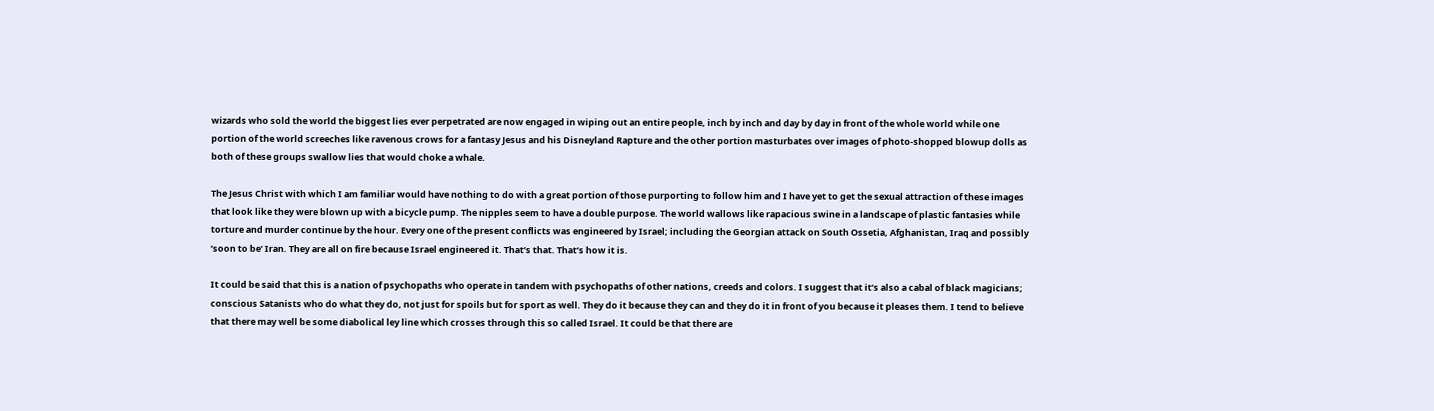wizards who sold the world the biggest lies ever perpetrated are now engaged in wiping out an entire people, inch by inch and day by day in front of the whole world while one portion of the world screeches like ravenous crows for a fantasy Jesus and his Disneyland Rapture and the other portion masturbates over images of photo-shopped blowup dolls as both of these groups swallow lies that would choke a whale.

The Jesus Christ with which I am familiar would have nothing to do with a great portion of those purporting to follow him and I have yet to get the sexual attraction of these images that look like they were blown up with a bicycle pump. The nipples seem to have a double purpose. The world wallows like rapacious swine in a landscape of plastic fantasies while torture and murder continue by the hour. Every one of the present conflicts was engineered by Israel; including the Georgian attack on South Ossetia, Afghanistan, Iraq and possibly ‘soon to be’ Iran. They are all on fire because Israel engineered it. That’s that. That’s how it is.

It could be said that this is a nation of psychopaths who operate in tandem with psychopaths of other nations, creeds and colors. I suggest that it’s also a cabal of black magicians; conscious Satanists who do what they do, not just for spoils but for sport as well. They do it because they can and they do it in front of you because it pleases them. I tend to believe that there may well be some diabolical ley line which crosses through this so called Israel. It could be that there are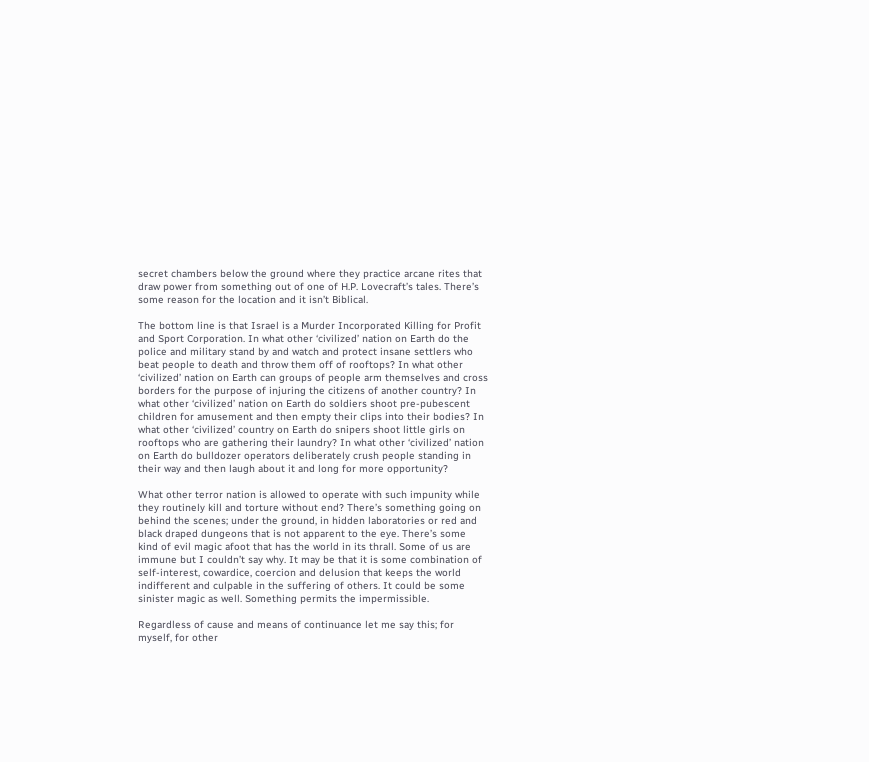secret chambers below the ground where they practice arcane rites that draw power from something out of one of H.P. Lovecraft’s tales. There’s some reason for the location and it isn’t Biblical.

The bottom line is that Israel is a Murder Incorporated Killing for Profit and Sport Corporation. In what other ‘civilized’ nation on Earth do the police and military stand by and watch and protect insane settlers who beat people to death and throw them off of rooftops? In what other ‘civilized’ nation on Earth can groups of people arm themselves and cross borders for the purpose of injuring the citizens of another country? In what other ‘civilized’ nation on Earth do soldiers shoot pre-pubescent children for amusement and then empty their clips into their bodies? In what other ‘civilized’ country on Earth do snipers shoot little girls on rooftops who are gathering their laundry? In what other ‘civilized’ nation on Earth do bulldozer operators deliberately crush people standing in their way and then laugh about it and long for more opportunity?

What other terror nation is allowed to operate with such impunity while they routinely kill and torture without end? There’s something going on behind the scenes; under the ground, in hidden laboratories or red and black draped dungeons that is not apparent to the eye. There’s some kind of evil magic afoot that has the world in its thrall. Some of us are immune but I couldn’t say why. It may be that it is some combination of self-interest, cowardice, coercion and delusion that keeps the world indifferent and culpable in the suffering of others. It could be some sinister magic as well. Something permits the impermissible.

Regardless of cause and means of continuance let me say this; for myself, for other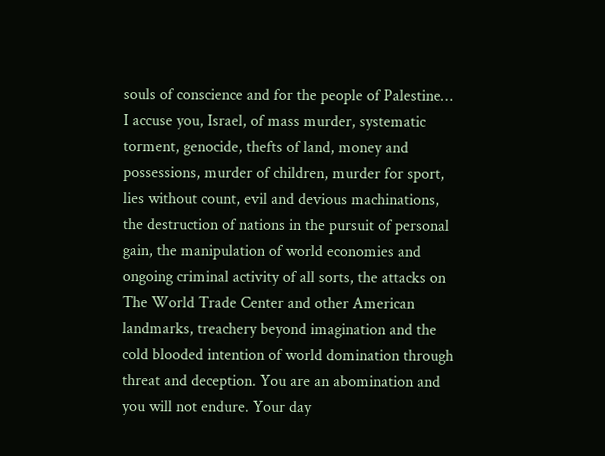souls of conscience and for the people of Palestine… I accuse you, Israel, of mass murder, systematic torment, genocide, thefts of land, money and possessions, murder of children, murder for sport, lies without count, evil and devious machinations, the destruction of nations in the pursuit of personal gain, the manipulation of world economies and ongoing criminal activity of all sorts, the attacks on The World Trade Center and other American landmarks, treachery beyond imagination and the cold blooded intention of world domination through threat and deception. You are an abomination and you will not endure. Your day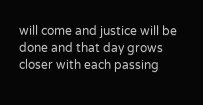will come and justice will be done and that day grows closer with each passing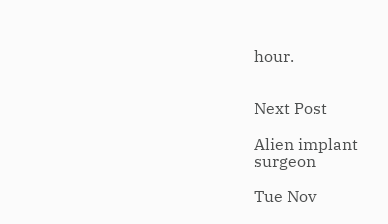hour.


Next Post

Alien implant surgeon

Tue Nov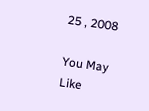25 , 2008

You May Like